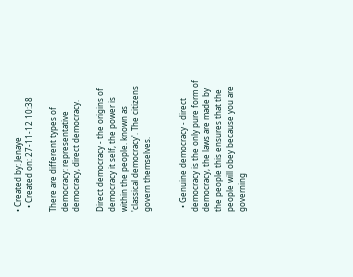• Created by: Jenaye
  • Created on: 27-11-12 10:38

There are different types of democracy: representative democracy, direct democracy.

Direct democracy - the origins of democracy it self, the power is within the people. known as 'classical democracy'. The citizens govern themselves.


  • Genuine democracy - direct democracy is the only pure form of democracy, the laws are made by the people this ensures that the people will obey because you are governing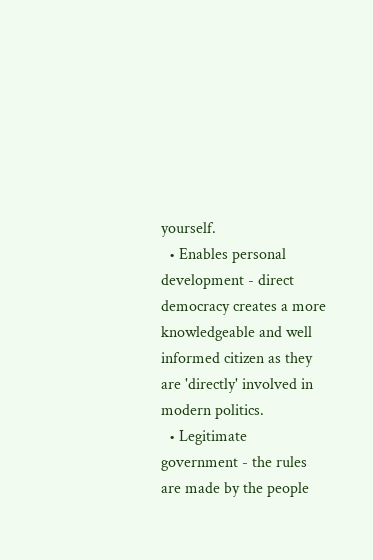yourself.
  • Enables personal development - direct democracy creates a more knowledgeable and well informed citizen as they are 'directly' involved in modern politics.
  • Legitimate government - the rules are made by the people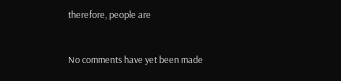therefore, people are


No comments have yet been made